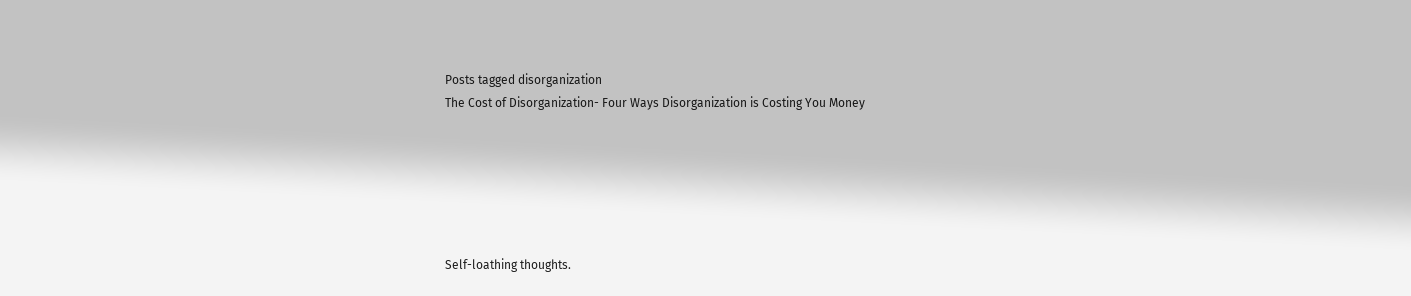Posts tagged disorganization
The Cost of Disorganization- Four Ways Disorganization is Costing You Money






Self-loathing thoughts.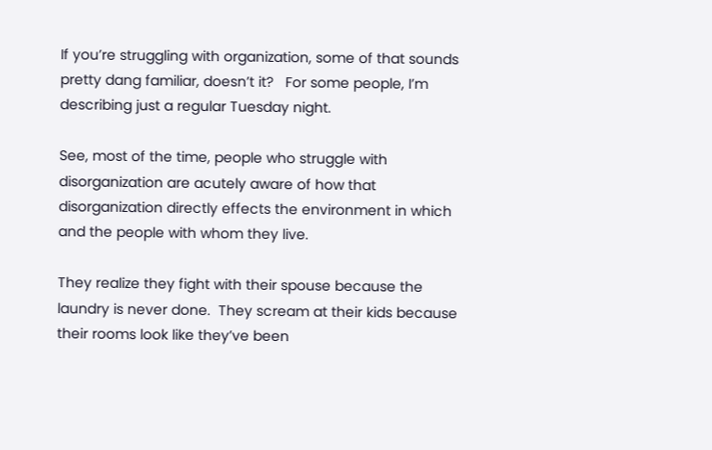If you’re struggling with organization, some of that sounds pretty dang familiar, doesn’t it?   For some people, I’m describing just a regular Tuesday night.

See, most of the time, people who struggle with disorganization are acutely aware of how that disorganization directly effects the environment in which and the people with whom they live.

They realize they fight with their spouse because the laundry is never done.  They scream at their kids because their rooms look like they’ve been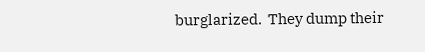burglarized.  They dump their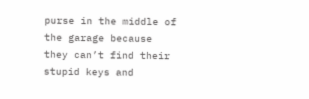purse in the middle of the garage because they can’t find their stupid keys and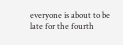everyone is about to be late for the fourth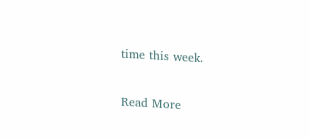time this week.

Read More